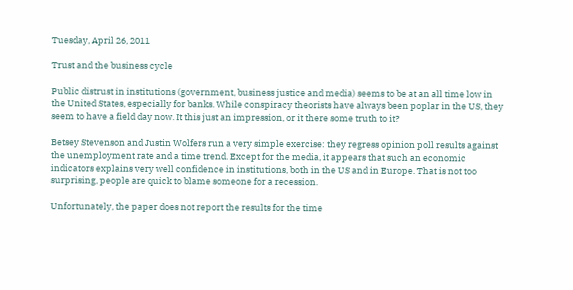Tuesday, April 26, 2011

Trust and the business cycle

Public distrust in institutions (government, business justice and media) seems to be at an all time low in the United States, especially for banks. While conspiracy theorists have always been poplar in the US, they seem to have a field day now. It this just an impression, or it there some truth to it?

Betsey Stevenson and Justin Wolfers run a very simple exercise: they regress opinion poll results against the unemployment rate and a time trend. Except for the media, it appears that such an economic indicators explains very well confidence in institutions, both in the US and in Europe. That is not too surprising, people are quick to blame someone for a recession.

Unfortunately, the paper does not report the results for the time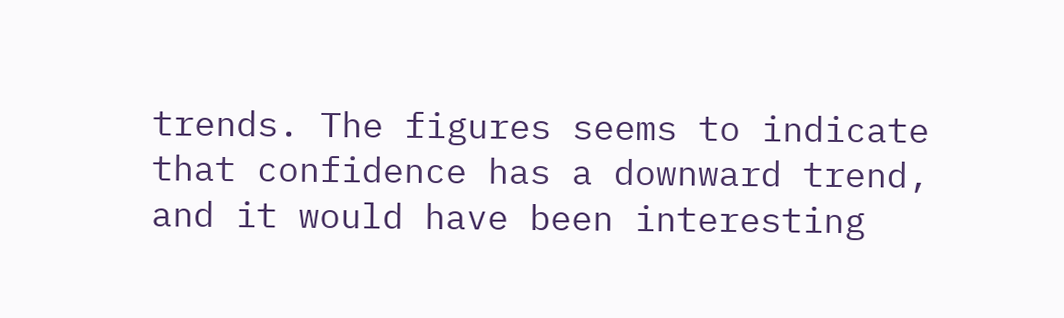trends. The figures seems to indicate that confidence has a downward trend, and it would have been interesting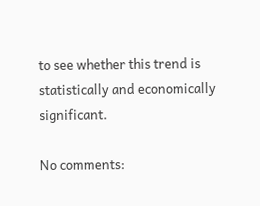to see whether this trend is statistically and economically significant.

No comments: